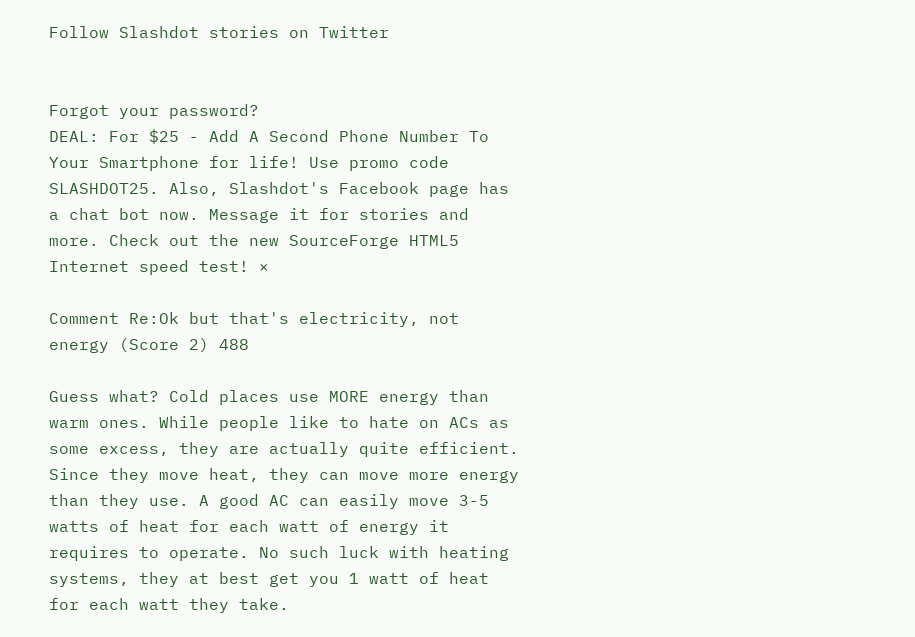Follow Slashdot stories on Twitter


Forgot your password?
DEAL: For $25 - Add A Second Phone Number To Your Smartphone for life! Use promo code SLASHDOT25. Also, Slashdot's Facebook page has a chat bot now. Message it for stories and more. Check out the new SourceForge HTML5 Internet speed test! ×

Comment Re:Ok but that's electricity, not energy (Score 2) 488

Guess what? Cold places use MORE energy than warm ones. While people like to hate on ACs as some excess, they are actually quite efficient. Since they move heat, they can move more energy than they use. A good AC can easily move 3-5 watts of heat for each watt of energy it requires to operate. No such luck with heating systems, they at best get you 1 watt of heat for each watt they take.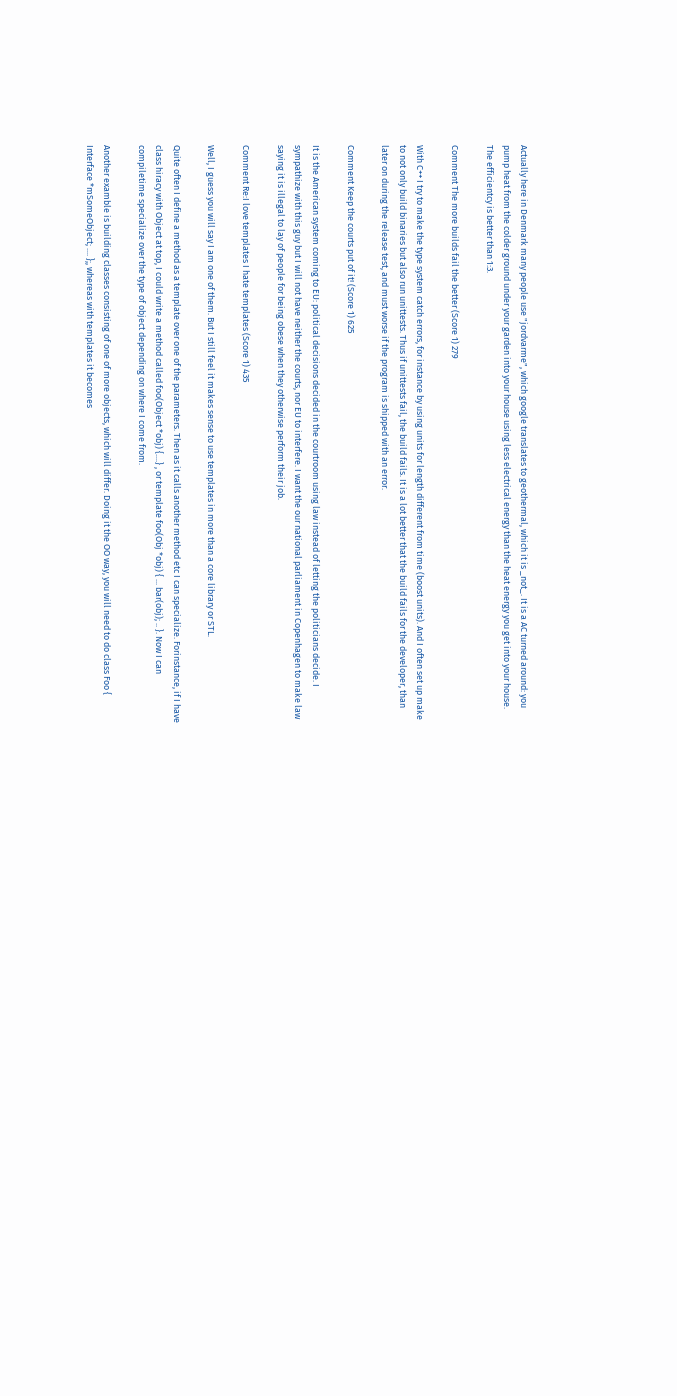Actually here in Denmark many people use "jordvarme", which google translates to geothermal, which it is _not_. It is a AC turned around: you pump heat from the colder ground under your garden into your house using less electrical energy than the heat energy you get into your house. The efficientcy is better than 1:3.

Comment The more builds fail the better (Score 1) 279

With C++ I try to make the type system catch errors, for instance by using units for length different from time (boost units). And I often set up make to not only build binaries but also run unittests. Thus if unittests fail, the build fails. It is a lot better that the build fails for the developer, than later on during the release test, and must worse if the program is shipped with an error.

Comment Keep the courts put of it! (Score 1) 625

It is the American system coming to EU: political decisions decided in the courtroom using law instead of letting the politicians decide. I sympathize with this guy but I will not have neither the courts, nor EU to interfere. I want the our national parliament in Copenhagen to make law saying it is illegal to lay of people for being obese when they otherwise perform their job.

Comment Re:I love templates I hate templates (Score 1) 435

Well, I guess you will say I am one of them. But I still feel it makes sense to use templates in more than a core library or STL.

Quite often I define a method as a template over one of the parameters. Then as it calls another method etc I can specialize. Forinstance, if I have class hiracy with Object at top, I could write a method called foo(Object *obj) {....} , or template foo(Obj *obj) { ... bar(obj); .. }. Now I can compiletime specialize over the type of object depending on where I come from.

Another examble is building classes consisting of one of more objects, which will differ. Doing it the OO way, you will need to do class Foo { Interface *mSomeObject; .... };, whereas with templates it becomes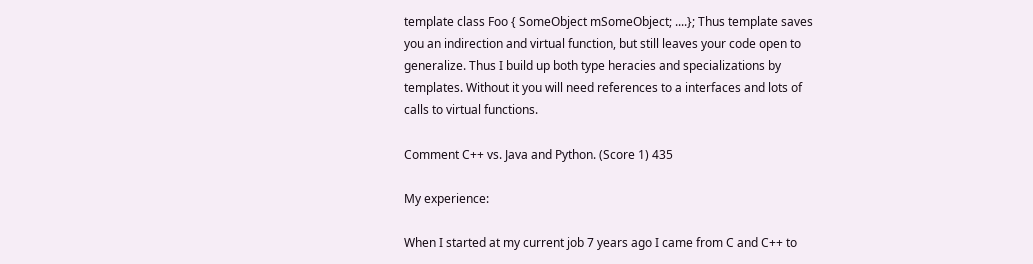template class Foo { SomeObject mSomeObject; ....}; Thus template saves you an indirection and virtual function, but still leaves your code open to generalize. Thus I build up both type heracies and specializations by templates. Without it you will need references to a interfaces and lots of calls to virtual functions.

Comment C++ vs. Java and Python. (Score 1) 435

My experience:

When I started at my current job 7 years ago I came from C and C++ to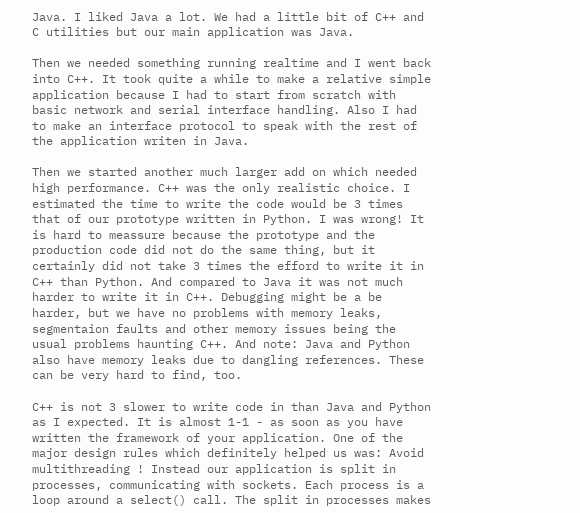Java. I liked Java a lot. We had a little bit of C++ and C utilities but our main application was Java.

Then we needed something running realtime and I went back into C++. It took quite a while to make a relative simple application because I had to start from scratch with basic network and serial interface handling. Also I had to make an interface protocol to speak with the rest of the application writen in Java.

Then we started another much larger add on which needed high performance. C++ was the only realistic choice. I estimated the time to write the code would be 3 times that of our prototype written in Python. I was wrong! It is hard to meassure because the prototype and the production code did not do the same thing, but it certainly did not take 3 times the efford to write it in C++ than Python. And compared to Java it was not much harder to write it in C++. Debugging might be a be harder, but we have no problems with memory leaks, segmentaion faults and other memory issues being the usual problems haunting C++. And note: Java and Python also have memory leaks due to dangling references. These can be very hard to find, too.

C++ is not 3 slower to write code in than Java and Python as I expected. It is almost 1-1 - as soon as you have written the framework of your application. One of the major design rules which definitely helped us was: Avoid multithreading ! Instead our application is split in processes, communicating with sockets. Each process is a loop around a select() call. The split in processes makes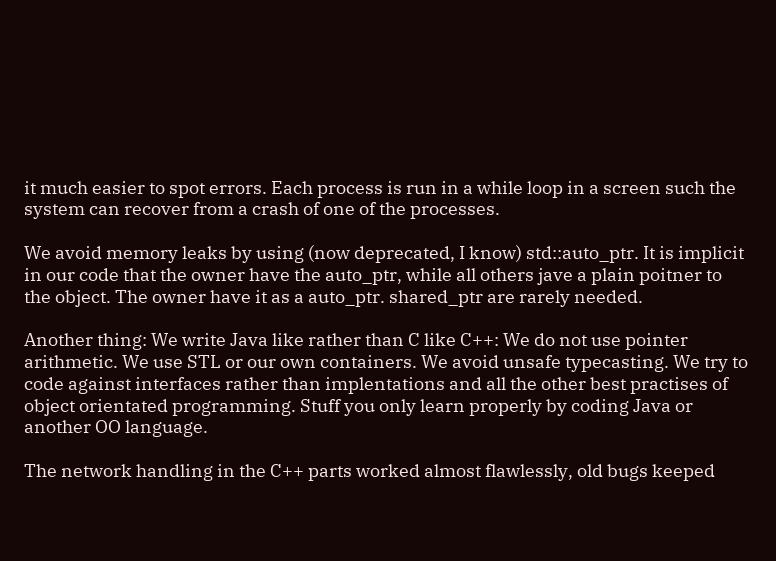it much easier to spot errors. Each process is run in a while loop in a screen such the system can recover from a crash of one of the processes.

We avoid memory leaks by using (now deprecated, I know) std::auto_ptr. It is implicit in our code that the owner have the auto_ptr, while all others jave a plain poitner to the object. The owner have it as a auto_ptr. shared_ptr are rarely needed.

Another thing: We write Java like rather than C like C++: We do not use pointer arithmetic. We use STL or our own containers. We avoid unsafe typecasting. We try to code against interfaces rather than implentations and all the other best practises of object orientated programming. Stuff you only learn properly by coding Java or another OO language.

The network handling in the C++ parts worked almost flawlessly, old bugs keeped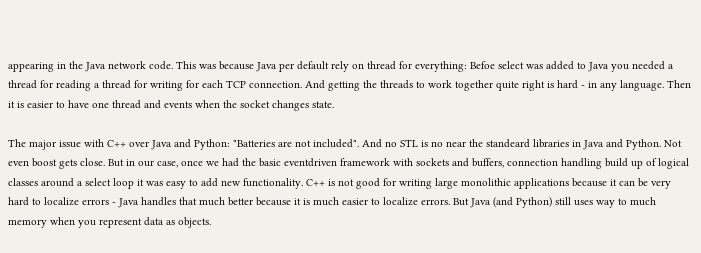appearing in the Java network code. This was because Java per default rely on thread for everything: Befoe select was added to Java you needed a thread for reading a thread for writing for each TCP connection. And getting the threads to work together quite right is hard - in any language. Then it is easier to have one thread and events when the socket changes state.

The major issue with C++ over Java and Python: "Batteries are not included". And no STL is no near the standeard libraries in Java and Python. Not even boost gets close. But in our case, once we had the basic eventdriven framework with sockets and buffers, connection handling build up of logical classes around a select loop it was easy to add new functionality. C++ is not good for writing large monolithic applications because it can be very hard to localize errors - Java handles that much better because it is much easier to localize errors. But Java (and Python) still uses way to much memory when you represent data as objects.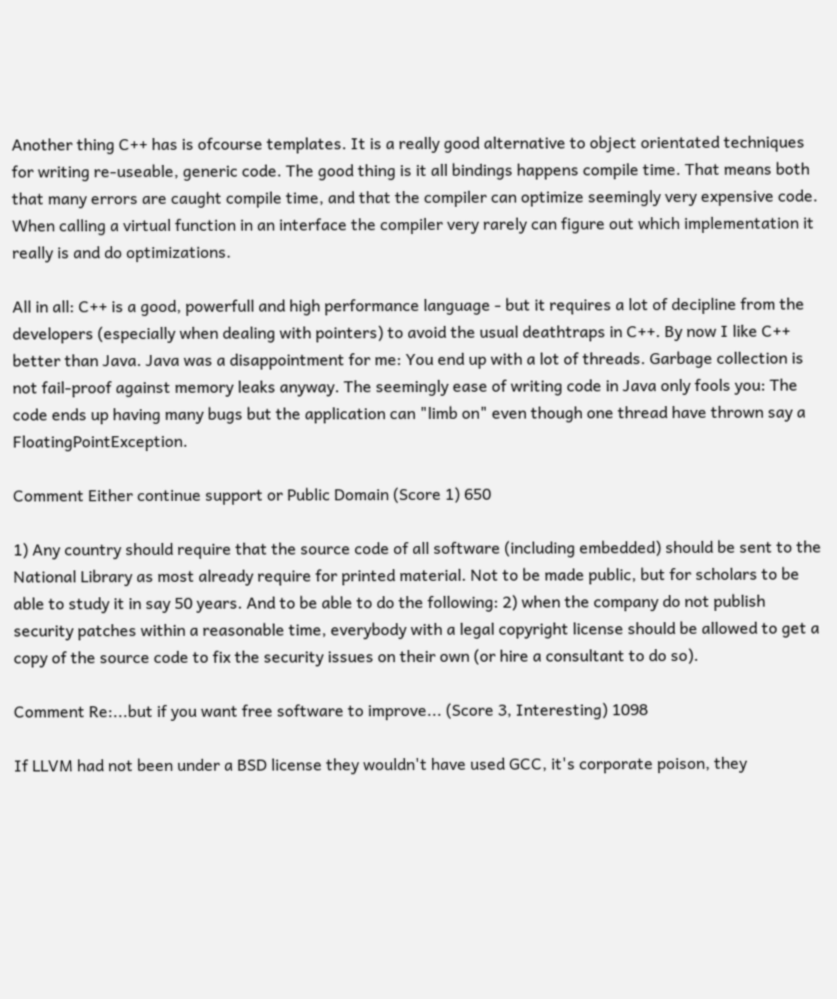Another thing C++ has is ofcourse templates. It is a really good alternative to object orientated techniques for writing re-useable, generic code. The good thing is it all bindings happens compile time. That means both that many errors are caught compile time, and that the compiler can optimize seemingly very expensive code. When calling a virtual function in an interface the compiler very rarely can figure out which implementation it really is and do optimizations.

All in all: C++ is a good, powerfull and high performance language - but it requires a lot of decipline from the developers (especially when dealing with pointers) to avoid the usual deathtraps in C++. By now I like C++ better than Java. Java was a disappointment for me: You end up with a lot of threads. Garbage collection is not fail-proof against memory leaks anyway. The seemingly ease of writing code in Java only fools you: The code ends up having many bugs but the application can "limb on" even though one thread have thrown say a FloatingPointException.

Comment Either continue support or Public Domain (Score 1) 650

1) Any country should require that the source code of all software (including embedded) should be sent to the National Library as most already require for printed material. Not to be made public, but for scholars to be able to study it in say 50 years. And to be able to do the following: 2) when the company do not publish security patches within a reasonable time, everybody with a legal copyright license should be allowed to get a copy of the source code to fix the security issues on their own (or hire a consultant to do so).

Comment Re:...but if you want free software to improve... (Score 3, Interesting) 1098

If LLVM had not been under a BSD license they wouldn't have used GCC, it's corporate poison, they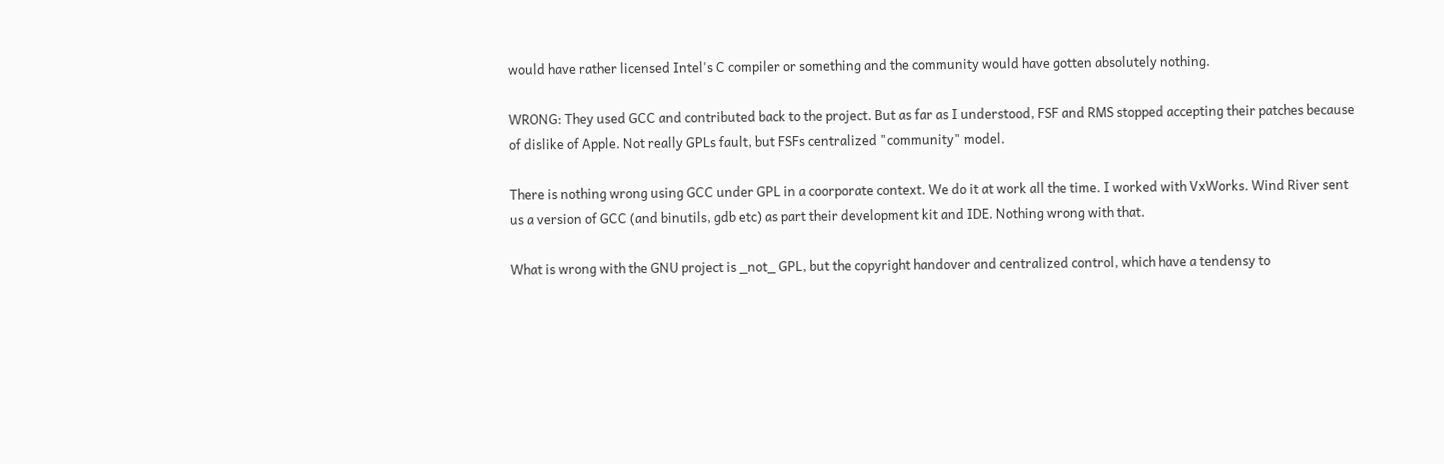would have rather licensed Intel's C compiler or something and the community would have gotten absolutely nothing.

WRONG: They used GCC and contributed back to the project. But as far as I understood, FSF and RMS stopped accepting their patches because of dislike of Apple. Not really GPLs fault, but FSFs centralized "community" model.

There is nothing wrong using GCC under GPL in a coorporate context. We do it at work all the time. I worked with VxWorks. Wind River sent us a version of GCC (and binutils, gdb etc) as part their development kit and IDE. Nothing wrong with that.

What is wrong with the GNU project is _not_ GPL, but the copyright handover and centralized control, which have a tendensy to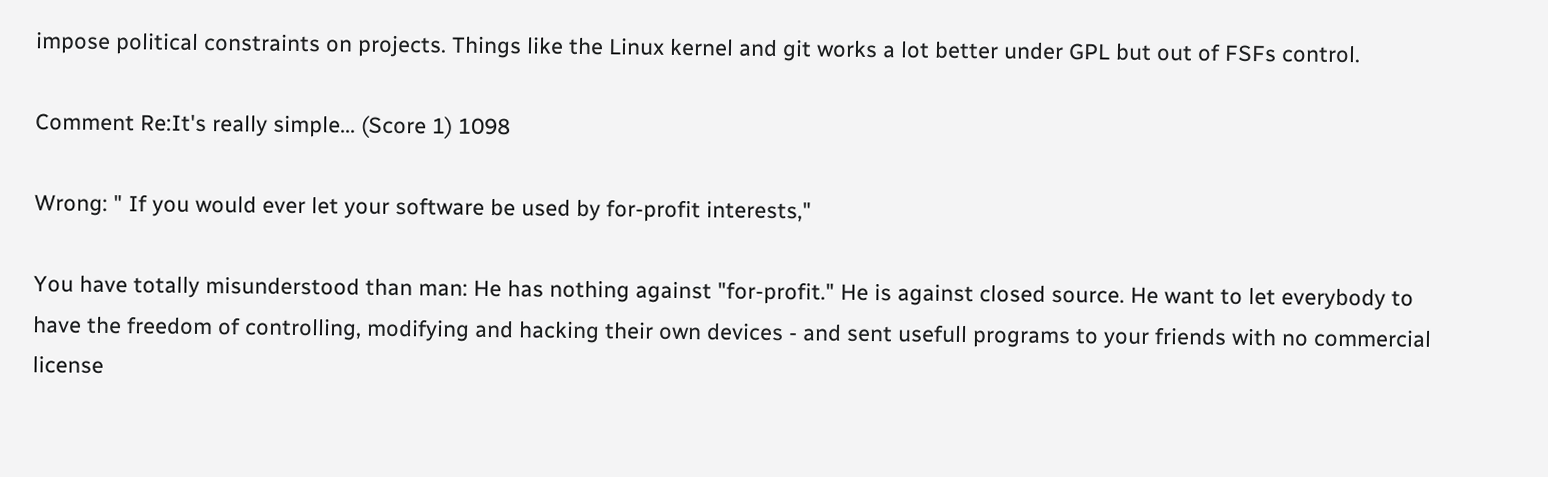impose political constraints on projects. Things like the Linux kernel and git works a lot better under GPL but out of FSFs control.

Comment Re:It's really simple... (Score 1) 1098

Wrong: " If you would ever let your software be used by for-profit interests,"

You have totally misunderstood than man: He has nothing against "for-profit." He is against closed source. He want to let everybody to have the freedom of controlling, modifying and hacking their own devices - and sent usefull programs to your friends with no commercial license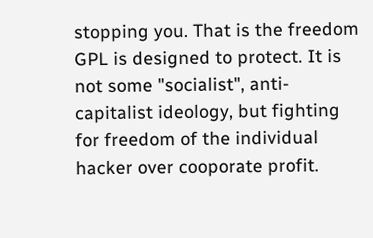stopping you. That is the freedom GPL is designed to protect. It is not some "socialist", anti-capitalist ideology, but fighting for freedom of the individual hacker over cooporate profit.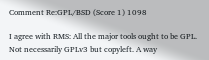Comment Re:GPL/BSD (Score 1) 1098

I agree with RMS: All the major tools ought to be GPL. Not necessarily GPLv3 but copyleft. A way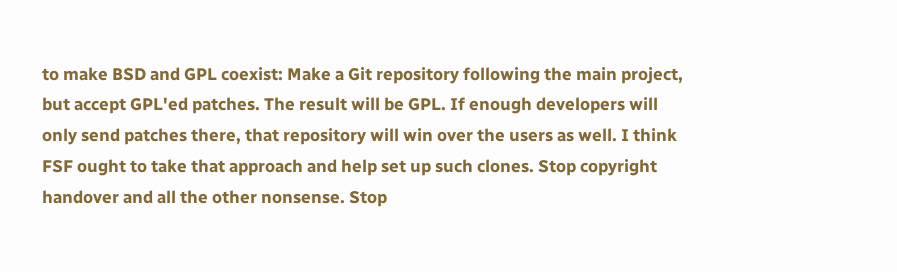to make BSD and GPL coexist: Make a Git repository following the main project, but accept GPL'ed patches. The result will be GPL. If enough developers will only send patches there, that repository will win over the users as well. I think FSF ought to take that approach and help set up such clones. Stop copyright handover and all the other nonsense. Stop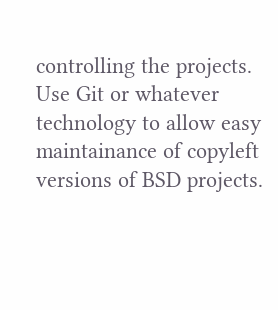controlling the projects. Use Git or whatever technology to allow easy maintainance of copyleft versions of BSD projects.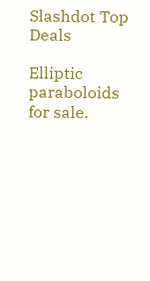Slashdot Top Deals

Elliptic paraboloids for sale.